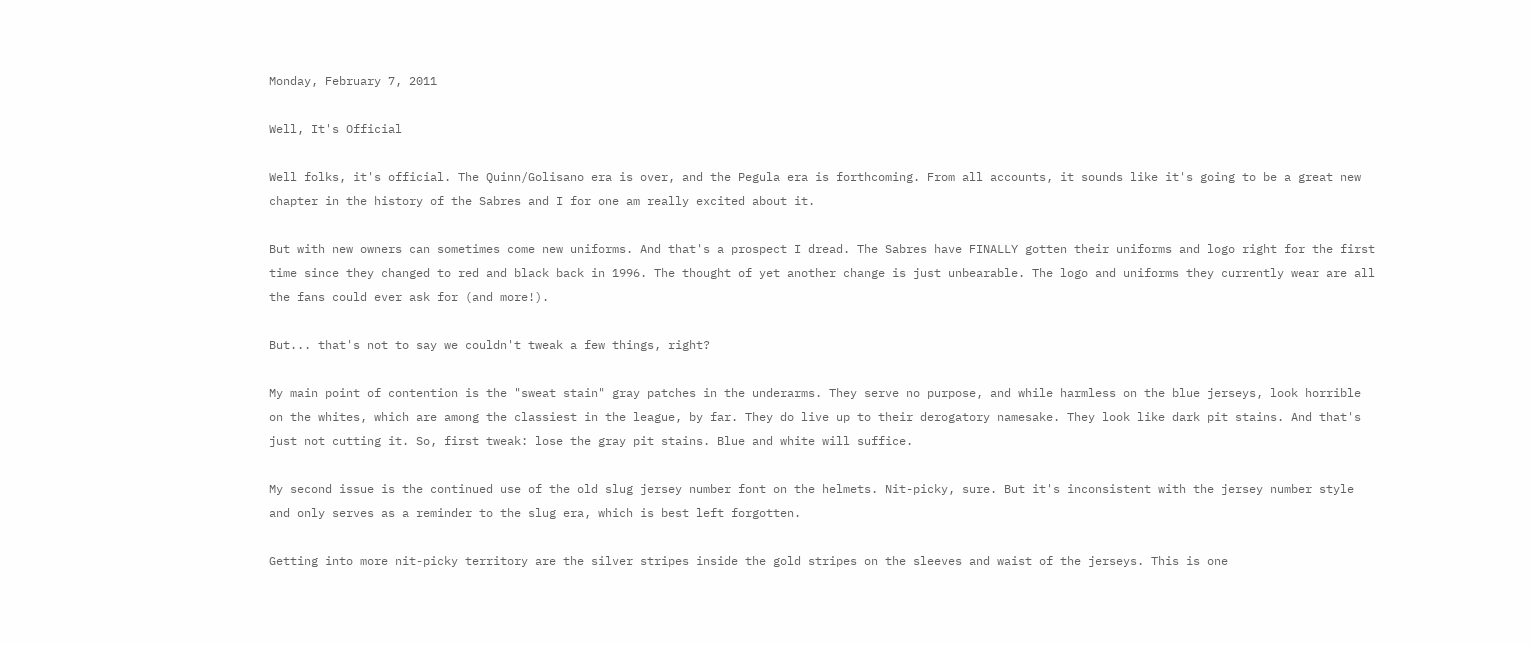Monday, February 7, 2011

Well, It's Official

Well folks, it's official. The Quinn/Golisano era is over, and the Pegula era is forthcoming. From all accounts, it sounds like it's going to be a great new chapter in the history of the Sabres and I for one am really excited about it.

But with new owners can sometimes come new uniforms. And that's a prospect I dread. The Sabres have FINALLY gotten their uniforms and logo right for the first time since they changed to red and black back in 1996. The thought of yet another change is just unbearable. The logo and uniforms they currently wear are all the fans could ever ask for (and more!).

But... that's not to say we couldn't tweak a few things, right?

My main point of contention is the "sweat stain" gray patches in the underarms. They serve no purpose, and while harmless on the blue jerseys, look horrible on the whites, which are among the classiest in the league, by far. They do live up to their derogatory namesake. They look like dark pit stains. And that's just not cutting it. So, first tweak: lose the gray pit stains. Blue and white will suffice.

My second issue is the continued use of the old slug jersey number font on the helmets. Nit-picky, sure. But it's inconsistent with the jersey number style and only serves as a reminder to the slug era, which is best left forgotten.

Getting into more nit-picky territory are the silver stripes inside the gold stripes on the sleeves and waist of the jerseys. This is one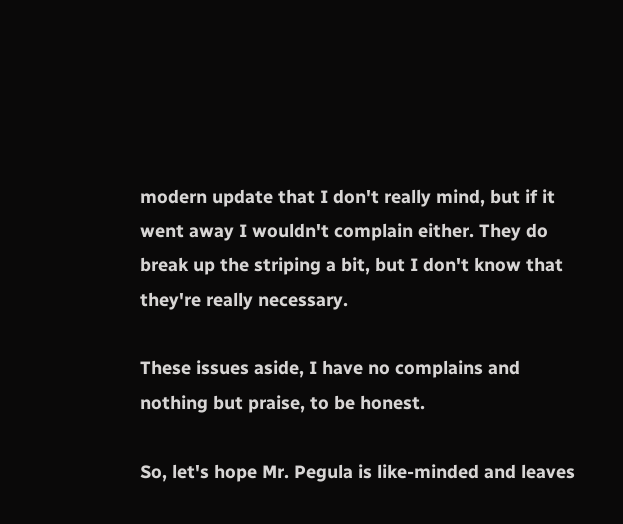modern update that I don't really mind, but if it went away I wouldn't complain either. They do break up the striping a bit, but I don't know that they're really necessary.

These issues aside, I have no complains and nothing but praise, to be honest.

So, let's hope Mr. Pegula is like-minded and leaves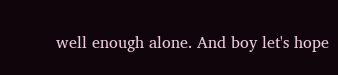well enough alone. And boy let's hope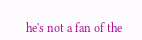he's not a fan of the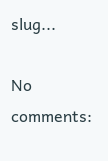slug...

No comments: